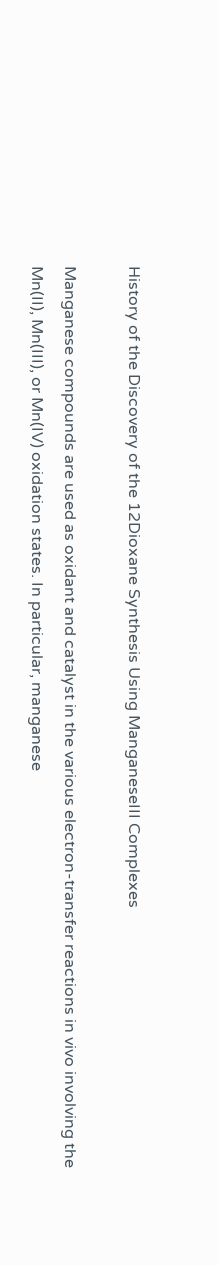History of the Discovery of the 12Dioxane Synthesis Using ManganeseIII Complexes

Manganese compounds are used as oxidant and catalyst in the various electron-transfer reactions in vivo involving the Mn(II), Mn(III), or Mn(IV) oxidation states. In particular, manganese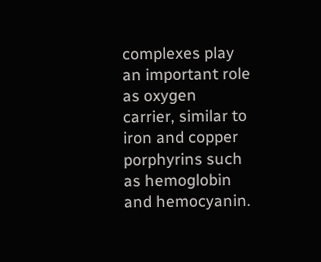complexes play an important role as oxygen carrier, similar to iron and copper porphyrins such as hemoglobin and hemocyanin.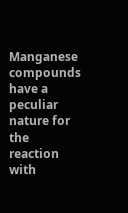Manganese compounds have a peculiar nature for the reaction with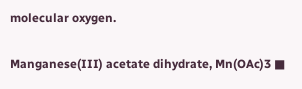molecular oxygen.

Manganese(III) acetate dihydrate, Mn(OAc)3 ■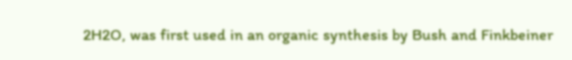2H2O, was first used in an organic synthesis by Bush and Finkbeiner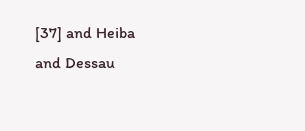[37] and Heiba and Dessau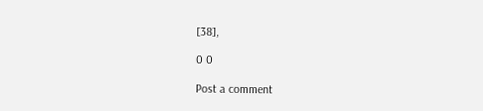[38],

0 0

Post a comment